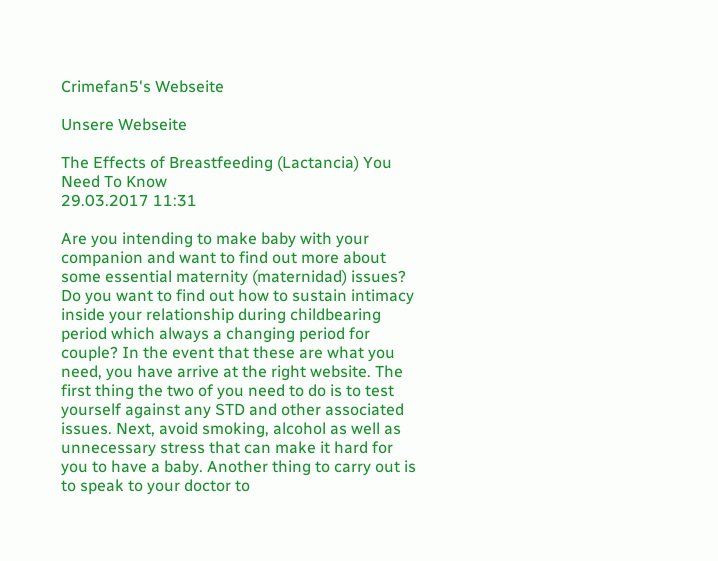Crimefan5's Webseite

Unsere Webseite

The Effects of Breastfeeding (Lactancia) You Need To Know
29.03.2017 11:31

Are you intending to make baby with your companion and want to find out more about some essential maternity (maternidad) issues? Do you want to find out how to sustain intimacy inside your relationship during childbearing period which always a changing period for couple? In the event that these are what you need, you have arrive at the right website. The first thing the two of you need to do is to test yourself against any STD and other associated issues. Next, avoid smoking, alcohol as well as unnecessary stress that can make it hard for you to have a baby. Another thing to carry out is to speak to your doctor to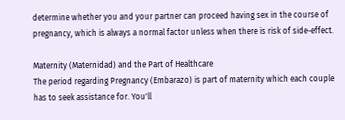determine whether you and your partner can proceed having sex in the course of pregnancy, which is always a normal factor unless when there is risk of side-effect.

Maternity (Maternidad) and the Part of Healthcare
The period regarding Pregnancy (Embarazo) is part of maternity which each couple has to seek assistance for. You'll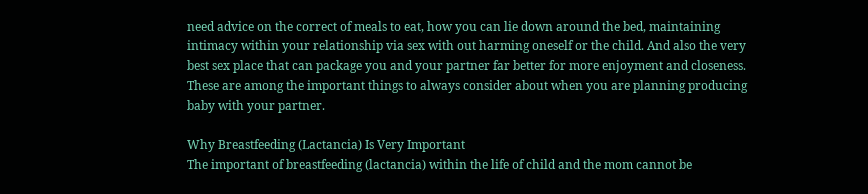need advice on the correct of meals to eat, how you can lie down around the bed, maintaining intimacy within your relationship via sex with out harming oneself or the child. And also the very best sex place that can package you and your partner far better for more enjoyment and closeness. These are among the important things to always consider about when you are planning producing baby with your partner.

Why Breastfeeding (Lactancia) Is Very Important
The important of breastfeeding (lactancia) within the life of child and the mom cannot be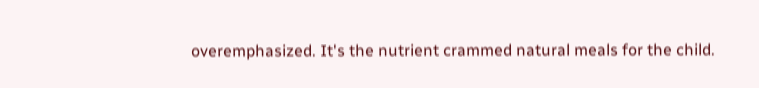overemphasized. It's the nutrient crammed natural meals for the child.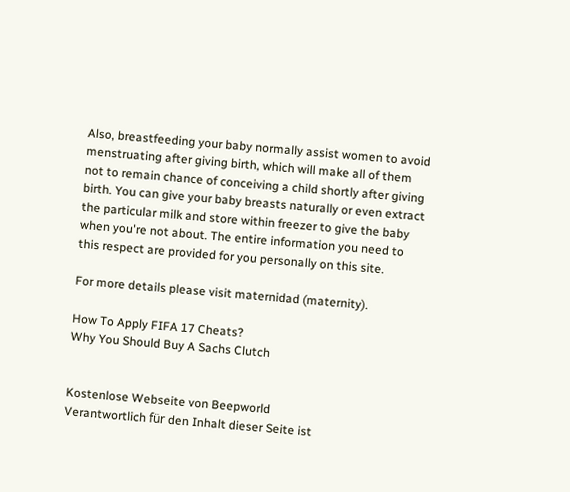Also, breastfeeding your baby normally assist women to avoid menstruating after giving birth, which will make all of them not to remain chance of conceiving a child shortly after giving birth. You can give your baby breasts naturally or even extract the particular milk and store within freezer to give the baby when you're not about. The entire information you need to this respect are provided for you personally on this site.

For more details please visit maternidad (maternity).

How To Apply FIFA 17 Cheats?
Why You Should Buy A Sachs Clutch


Kostenlose Webseite von Beepworld
Verantwortlich für den Inhalt dieser Seite ist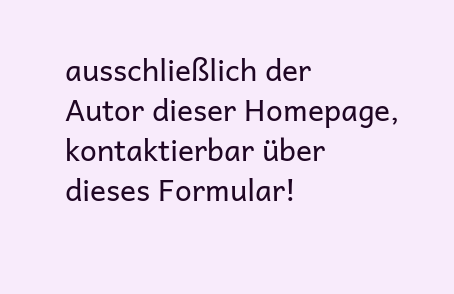ausschließlich der
Autor dieser Homepage, kontaktierbar über dieses Formular!